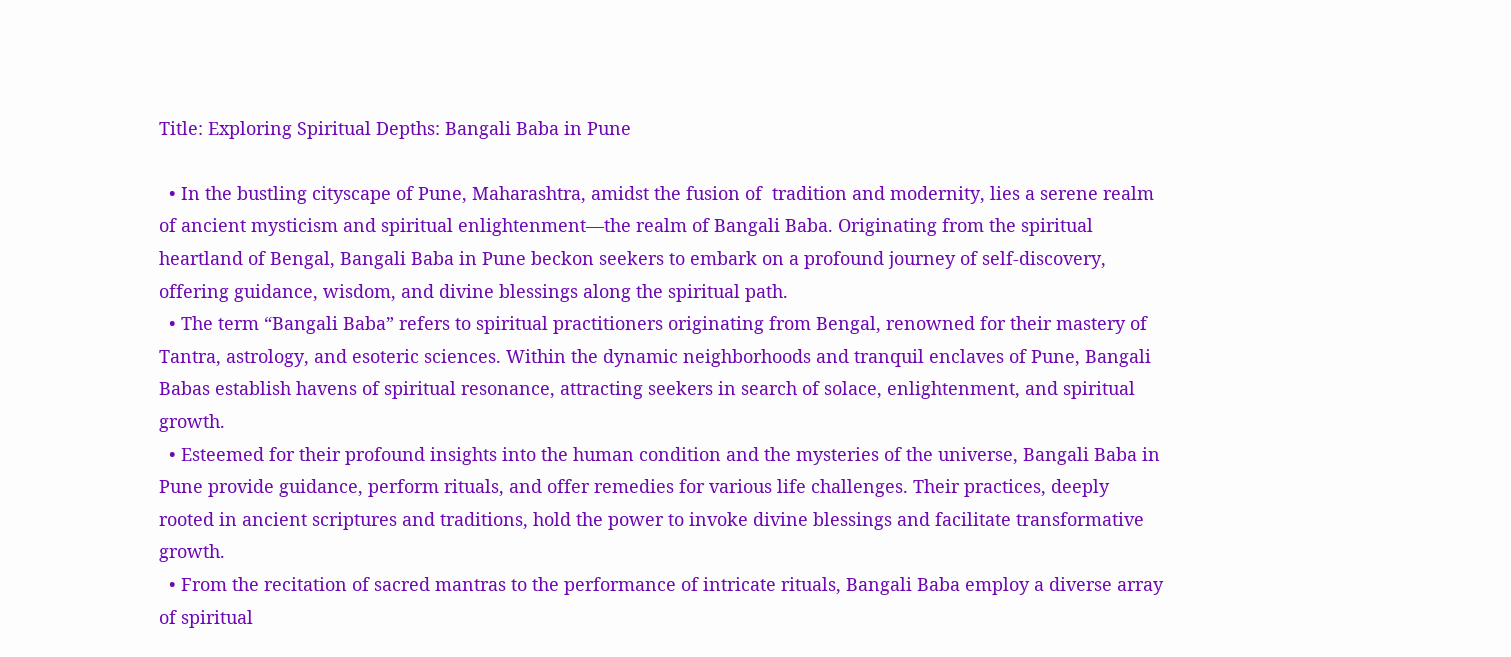Title: Exploring Spiritual Depths: Bangali Baba in Pune

  • In the bustling cityscape of Pune, Maharashtra, amidst the fusion of  tradition and modernity, lies a serene realm of ancient mysticism and spiritual enlightenment—the realm of Bangali Baba. Originating from the spiritual heartland of Bengal, Bangali Baba in Pune beckon seekers to embark on a profound journey of self-discovery, offering guidance, wisdom, and divine blessings along the spiritual path.
  • The term “Bangali Baba” refers to spiritual practitioners originating from Bengal, renowned for their mastery of Tantra, astrology, and esoteric sciences. Within the dynamic neighborhoods and tranquil enclaves of Pune, Bangali Babas establish havens of spiritual resonance, attracting seekers in search of solace, enlightenment, and spiritual growth.
  • Esteemed for their profound insights into the human condition and the mysteries of the universe, Bangali Baba in Pune provide guidance, perform rituals, and offer remedies for various life challenges. Their practices, deeply rooted in ancient scriptures and traditions, hold the power to invoke divine blessings and facilitate transformative growth.
  • From the recitation of sacred mantras to the performance of intricate rituals, Bangali Baba employ a diverse array of spiritual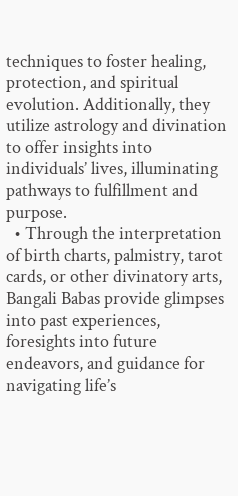techniques to foster healing, protection, and spiritual evolution. Additionally, they utilize astrology and divination to offer insights into individuals’ lives, illuminating pathways to fulfillment and purpose.
  • Through the interpretation of birth charts, palmistry, tarot cards, or other divinatory arts, Bangali Babas provide glimpses into past experiences, foresights into future endeavors, and guidance for navigating life’s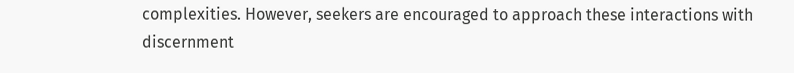complexities. However, seekers are encouraged to approach these interactions with discernment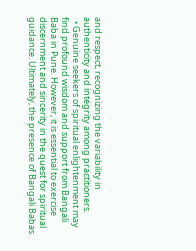and respect, recognizing the variability in authenticity and integrity among practitioners.
  • Genuine seekers of spiritual enlightenment may find profound wisdom and support from Bangali Baba in Pune. However, it is essential to exercise discernment and sincerity in the quest for spiritual guidance. Ultimately, the presence of Bangali Babas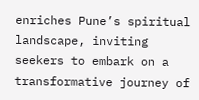enriches Pune’s spiritual landscape, inviting seekers to embark on a transformative journey of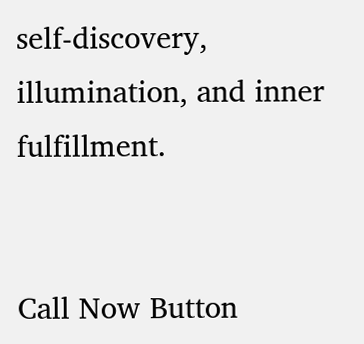self-discovery, illumination, and inner fulfillment.


Call Now Button